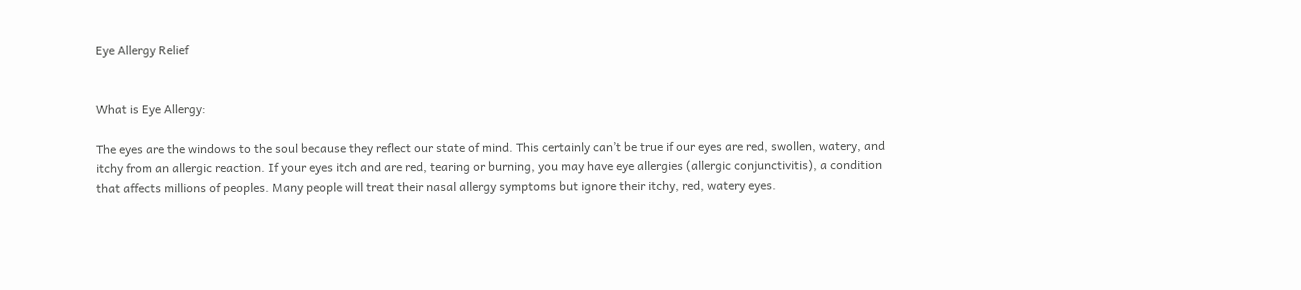Eye Allergy Relief


What is Eye Allergy:

The eyes are the windows to the soul because they reflect our state of mind. This certainly can’t be true if our eyes are red, swollen, watery, and itchy from an allergic reaction. If your eyes itch and are red, tearing or burning, you may have eye allergies (allergic conjunctivitis), a condition that affects millions of peoples. Many people will treat their nasal allergy symptoms but ignore their itchy, red, watery eyes.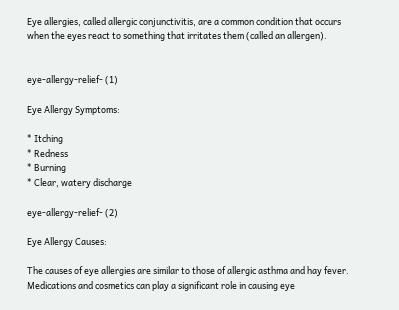Eye allergies, called allergic conjunctivitis, are a common condition that occurs when the eyes react to something that irritates them (called an allergen).


eye-allergy-relief- (1)

Eye Allergy Symptoms:

* Itching
* Redness
* Burning
* Clear, watery discharge

eye-allergy-relief- (2)

Eye Allergy Causes:

The causes of eye allergies are similar to those of allergic asthma and hay fever. Medications and cosmetics can play a significant role in causing eye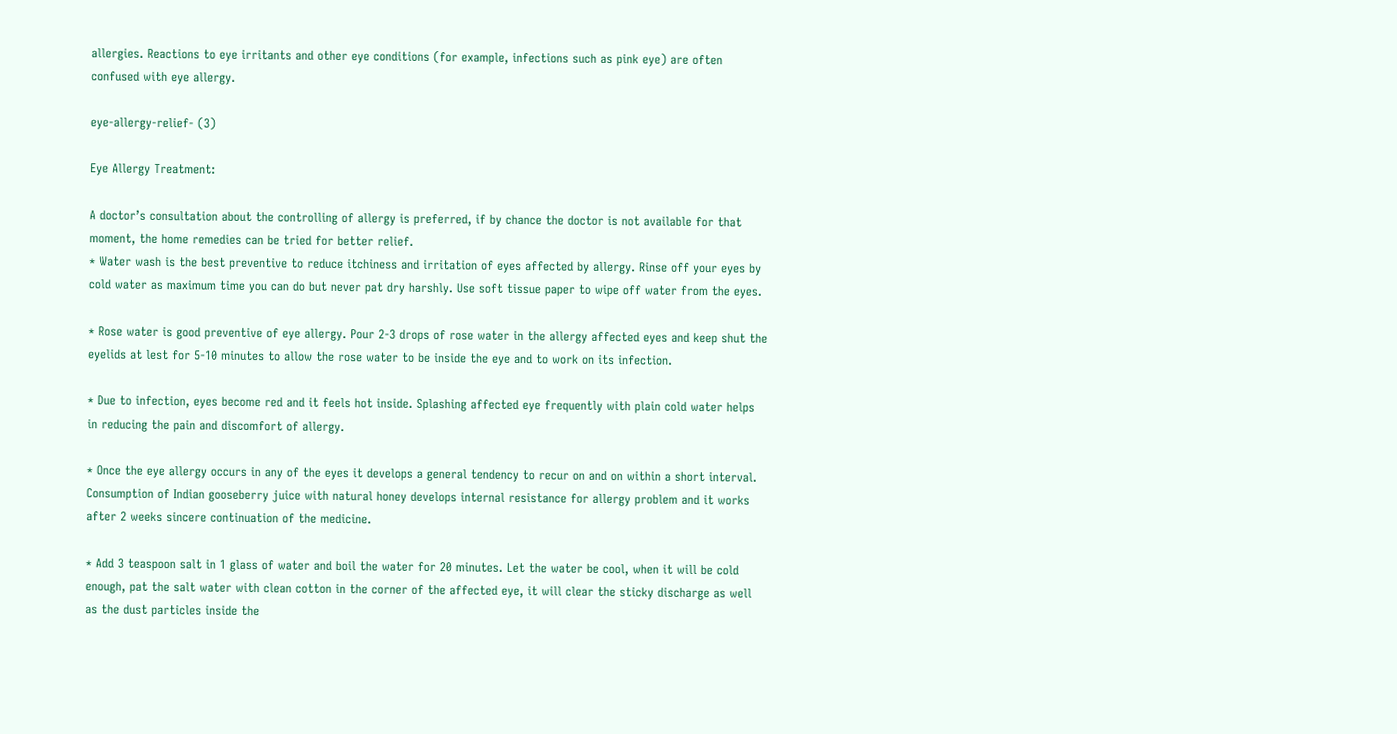allergies. Reactions to eye irritants and other eye conditions (for example, infections such as pink eye) are often confused with eye allergy.

eye-allergy-relief- (3)

Eye Allergy Treatment:

A doctor’s consultation about the controlling of allergy is preferred, if by chance the doctor is not available for that moment, the home remedies can be tried for better relief.
* Water wash is the best preventive to reduce itchiness and irritation of eyes affected by allergy. Rinse off your eyes by cold water as maximum time you can do but never pat dry harshly. Use soft tissue paper to wipe off water from the eyes.

* Rose water is good preventive of eye allergy. Pour 2-3 drops of rose water in the allergy affected eyes and keep shut the eyelids at lest for 5-10 minutes to allow the rose water to be inside the eye and to work on its infection.

* Due to infection, eyes become red and it feels hot inside. Splashing affected eye frequently with plain cold water helps in reducing the pain and discomfort of allergy.

* Once the eye allergy occurs in any of the eyes it develops a general tendency to recur on and on within a short interval. Consumption of Indian gooseberry juice with natural honey develops internal resistance for allergy problem and it works after 2 weeks sincere continuation of the medicine.

* Add 3 teaspoon salt in 1 glass of water and boil the water for 20 minutes. Let the water be cool, when it will be cold enough, pat the salt water with clean cotton in the corner of the affected eye, it will clear the sticky discharge as well as the dust particles inside the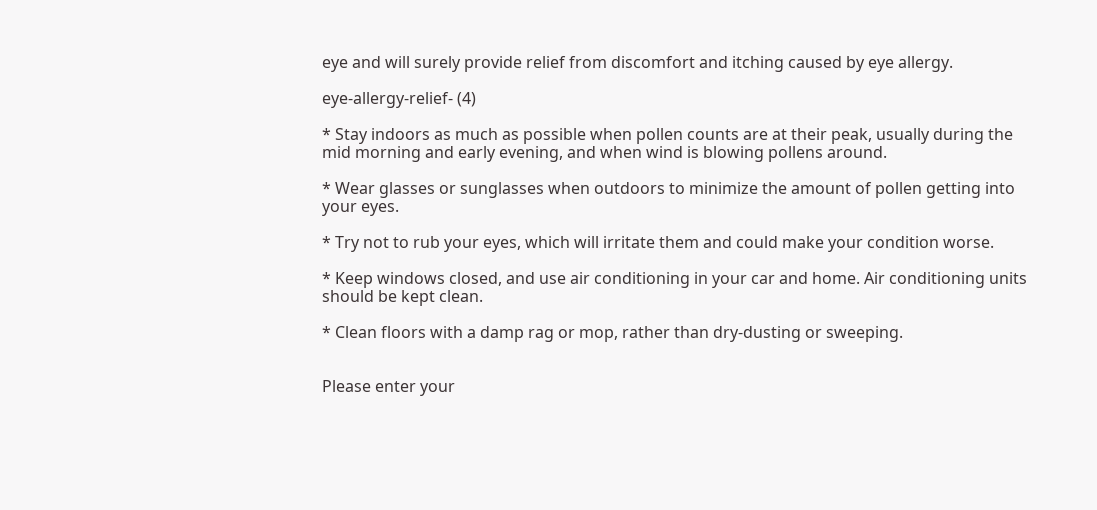eye and will surely provide relief from discomfort and itching caused by eye allergy.

eye-allergy-relief- (4)

* Stay indoors as much as possible when pollen counts are at their peak, usually during the mid morning and early evening, and when wind is blowing pollens around.

* Wear glasses or sunglasses when outdoors to minimize the amount of pollen getting into your eyes.

* Try not to rub your eyes, which will irritate them and could make your condition worse.

* Keep windows closed, and use air conditioning in your car and home. Air conditioning units should be kept clean.

* Clean floors with a damp rag or mop, rather than dry-dusting or sweeping.


Please enter your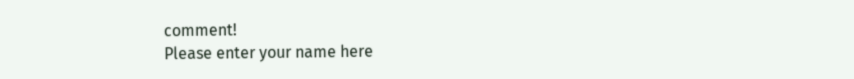comment!
Please enter your name here